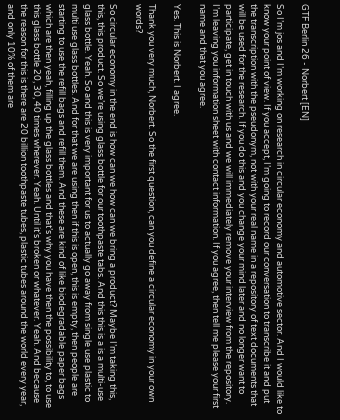GTF Berlin 26 - Norbert [EN]

So I’m jos and I’m working on research in circular economy and automotive sector. And I would like to know your point of view. If you accept, I’m going to record our conversation to transcribe it and put the transcription with the pseudonym, not with your real name in a repository of text documents that will be used for the research. If you do this and you change your mind later and no longer want to participate, get in touch with us and we will immediately remove your interview from the repository. I’m leaving you information sheet with contact information. If you agree, then tell me please your first name and that you agree.

Yes. This is Norbert. I agree.

Thank you very much, Norbert. So the first question, can you define a circular economy in your own words?

So circular economy in the end is how can we how can we bring a product? Maybe I’m taking this, this, this product. So we’re using glass bottle for our toothpaste tabs. And this this is a is a multi-use glass bottle. Yeah. So and this is very important for us to actually go away from single use plastic to multi use glass bottles. And for that we are using then if this is open, this is empty, then people are starting to use the refill bags and refill them. And these are kind of like biodegradable paper bags which are then yeah, filling up the glass bottles and that’s why you have then the possibility to, to use this glass bottle 20, 30, 40 times wherever. Yeah. Until it’s broken or whatever. Yeah. And because the reason for this is there are 20 billion toothpaste tubes, plastic tubes around the world every year, and only 10% of them are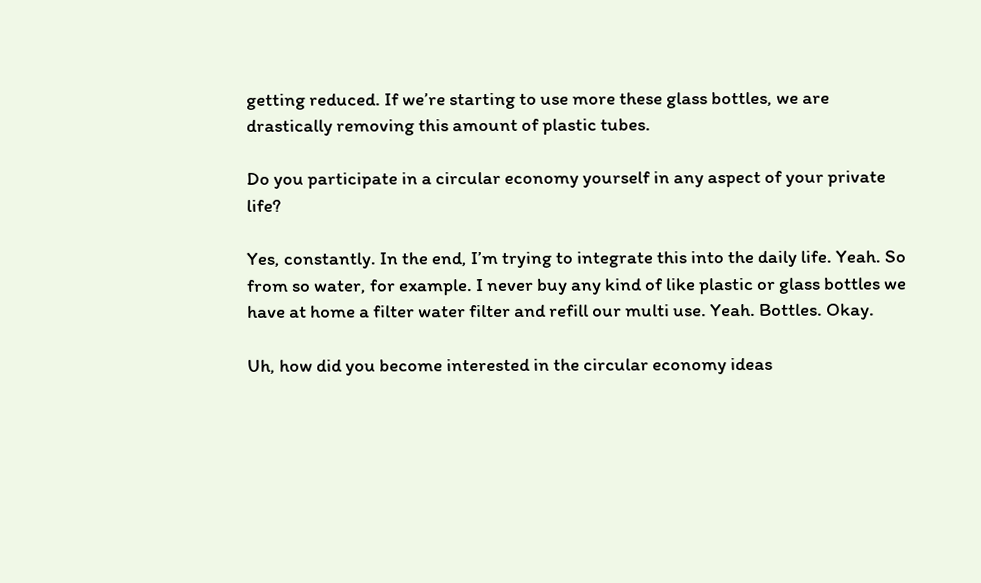getting reduced. If we’re starting to use more these glass bottles, we are drastically removing this amount of plastic tubes.

Do you participate in a circular economy yourself in any aspect of your private life?

Yes, constantly. In the end, I’m trying to integrate this into the daily life. Yeah. So from so water, for example. I never buy any kind of like plastic or glass bottles we have at home a filter water filter and refill our multi use. Yeah. Bottles. Okay.

Uh, how did you become interested in the circular economy ideas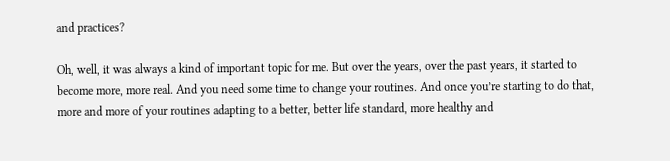and practices?

Oh, well, it was always a kind of important topic for me. But over the years, over the past years, it started to become more, more real. And you need some time to change your routines. And once you’re starting to do that, more and more of your routines adapting to a better, better life standard, more healthy and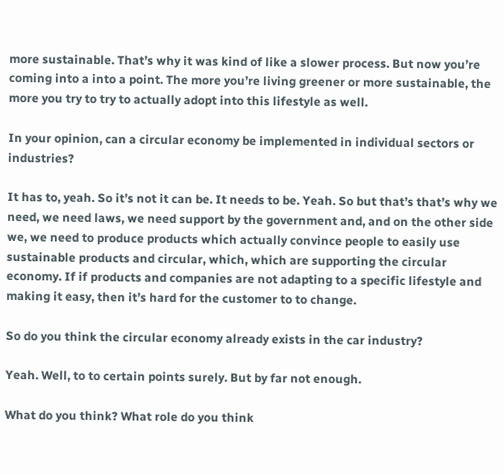more sustainable. That’s why it was kind of like a slower process. But now you’re coming into a into a point. The more you’re living greener or more sustainable, the more you try to try to actually adopt into this lifestyle as well.

In your opinion, can a circular economy be implemented in individual sectors or industries?

It has to, yeah. So it’s not it can be. It needs to be. Yeah. So but that’s that’s why we need, we need laws, we need support by the government and, and on the other side we, we need to produce products which actually convince people to easily use sustainable products and circular, which, which are supporting the circular economy. If if products and companies are not adapting to a specific lifestyle and making it easy, then it’s hard for the customer to to change.

So do you think the circular economy already exists in the car industry?

Yeah. Well, to to certain points surely. But by far not enough.

What do you think? What role do you think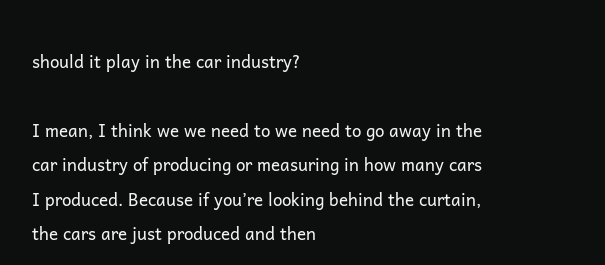should it play in the car industry?

I mean, I think we we need to we need to go away in the car industry of producing or measuring in how many cars I produced. Because if you’re looking behind the curtain, the cars are just produced and then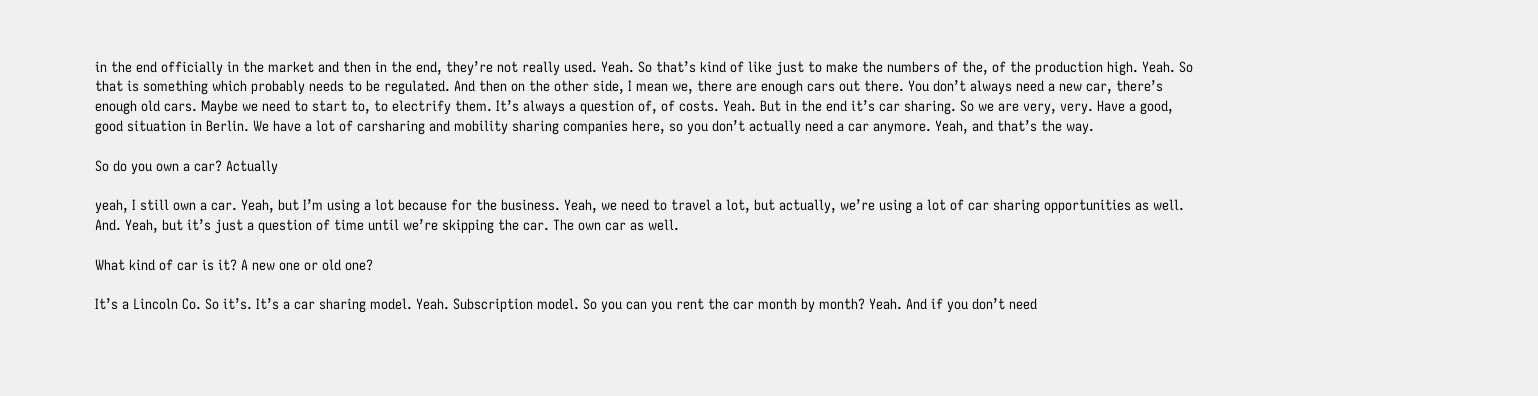in the end officially in the market and then in the end, they’re not really used. Yeah. So that’s kind of like just to make the numbers of the, of the production high. Yeah. So that is something which probably needs to be regulated. And then on the other side, I mean we, there are enough cars out there. You don’t always need a new car, there’s enough old cars. Maybe we need to start to, to electrify them. It’s always a question of, of costs. Yeah. But in the end it’s car sharing. So we are very, very. Have a good, good situation in Berlin. We have a lot of carsharing and mobility sharing companies here, so you don’t actually need a car anymore. Yeah, and that’s the way.

So do you own a car? Actually

yeah, I still own a car. Yeah, but I’m using a lot because for the business. Yeah, we need to travel a lot, but actually, we’re using a lot of car sharing opportunities as well. And. Yeah, but it’s just a question of time until we’re skipping the car. The own car as well.

What kind of car is it? A new one or old one?

It’s a Lincoln Co. So it’s. It’s a car sharing model. Yeah. Subscription model. So you can you rent the car month by month? Yeah. And if you don’t need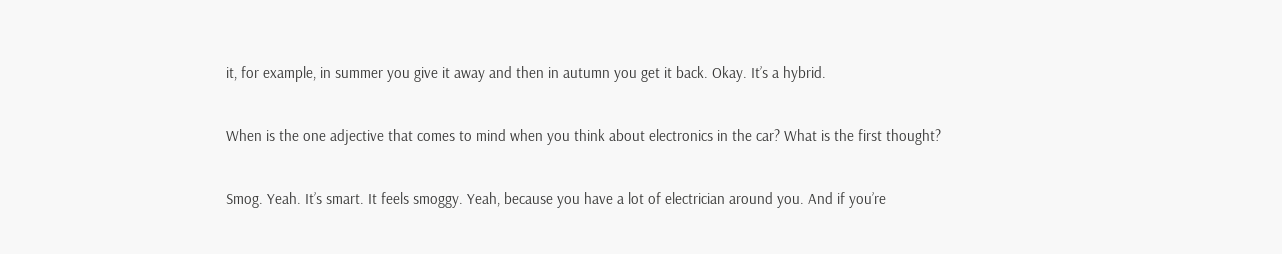it, for example, in summer you give it away and then in autumn you get it back. Okay. It’s a hybrid.

When is the one adjective that comes to mind when you think about electronics in the car? What is the first thought?

Smog. Yeah. It’s smart. It feels smoggy. Yeah, because you have a lot of electrician around you. And if you’re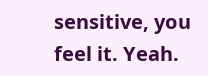sensitive, you feel it. Yeah.